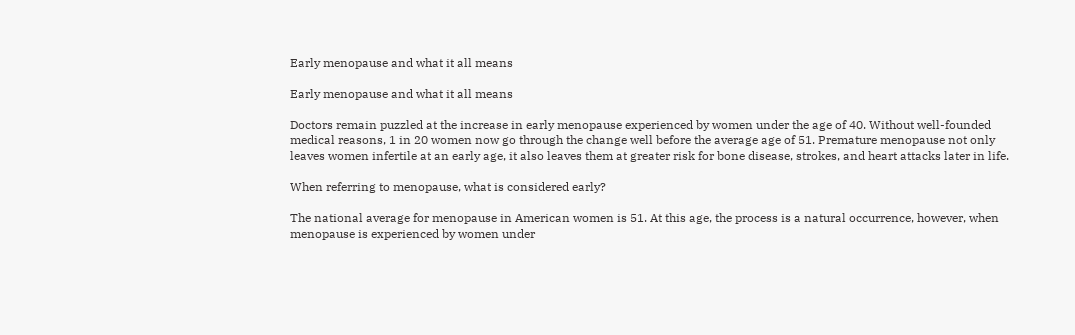Early menopause and what it all means

Early menopause and what it all means

Doctors remain puzzled at the increase in early menopause experienced by women under the age of 40. Without well-founded medical reasons, 1 in 20 women now go through the change well before the average age of 51. Premature menopause not only leaves women infertile at an early age, it also leaves them at greater risk for bone disease, strokes, and heart attacks later in life.

When referring to menopause, what is considered early?

The national average for menopause in American women is 51. At this age, the process is a natural occurrence, however, when menopause is experienced by women under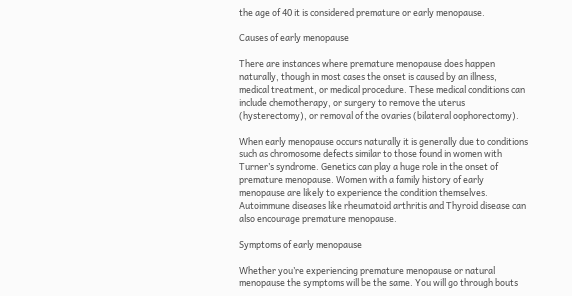the age of 40 it is considered premature or early menopause.

Causes of early menopause

There are instances where premature menopause does happen naturally, though in most cases the onset is caused by an illness, medical treatment, or medical procedure. These medical conditions can include chemotherapy, or surgery to remove the uterus (hysterectomy), or removal of the ovaries (bilateral oophorectomy).

When early menopause occurs naturally it is generally due to conditions such as chromosome defects similar to those found in women with Turner’s syndrome. Genetics can play a huge role in the onset of premature menopause. Women with a family history of early menopause are likely to experience the condition themselves. Autoimmune diseases like rheumatoid arthritis and Thyroid disease can also encourage premature menopause.

Symptoms of early menopause

Whether you’re experiencing premature menopause or natural menopause the symptoms will be the same. You will go through bouts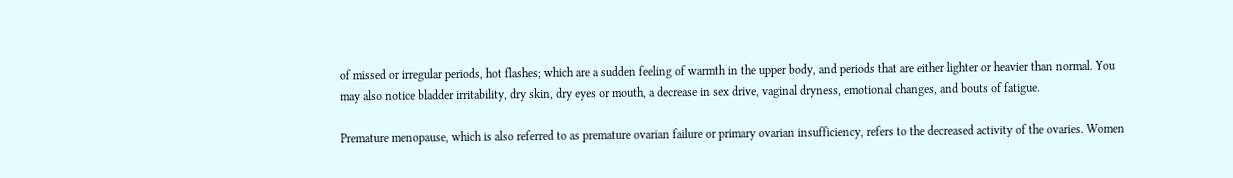of missed or irregular periods, hot flashes; which are a sudden feeling of warmth in the upper body, and periods that are either lighter or heavier than normal. You may also notice bladder irritability, dry skin, dry eyes or mouth, a decrease in sex drive, vaginal dryness, emotional changes, and bouts of fatigue.

Premature menopause, which is also referred to as premature ovarian failure or primary ovarian insufficiency, refers to the decreased activity of the ovaries. Women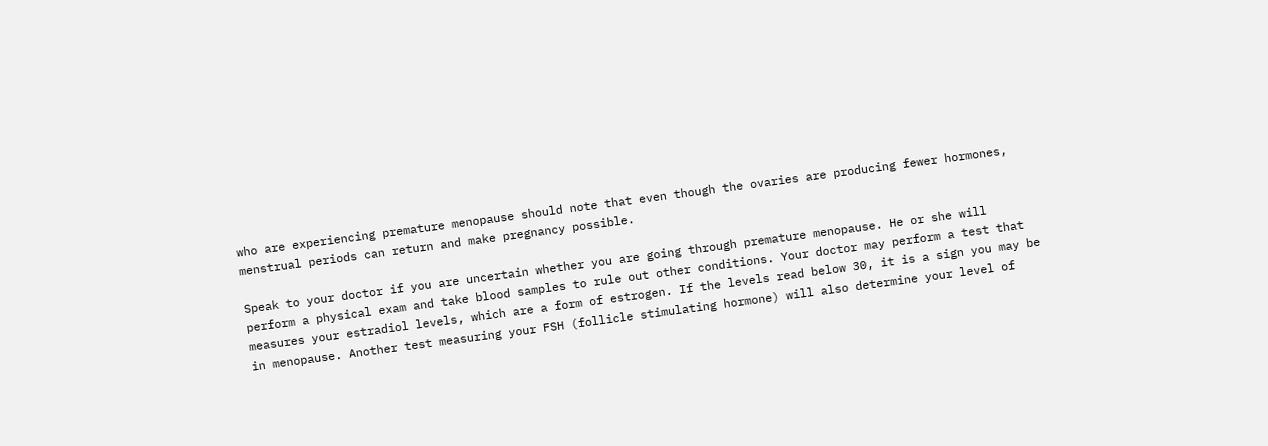who are experiencing premature menopause should note that even though the ovaries are producing fewer hormones, menstrual periods can return and make pregnancy possible.

Speak to your doctor if you are uncertain whether you are going through premature menopause. He or she will perform a physical exam and take blood samples to rule out other conditions. Your doctor may perform a test that measures your estradiol levels, which are a form of estrogen. If the levels read below 30, it is a sign you may be in menopause. Another test measuring your FSH (follicle stimulating hormone) will also determine your level of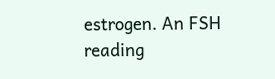estrogen. An FSH reading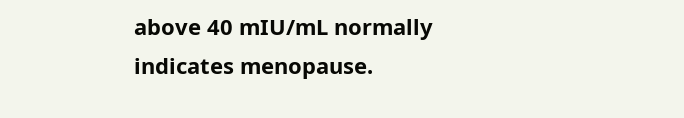above 40 mIU/mL normally indicates menopause.